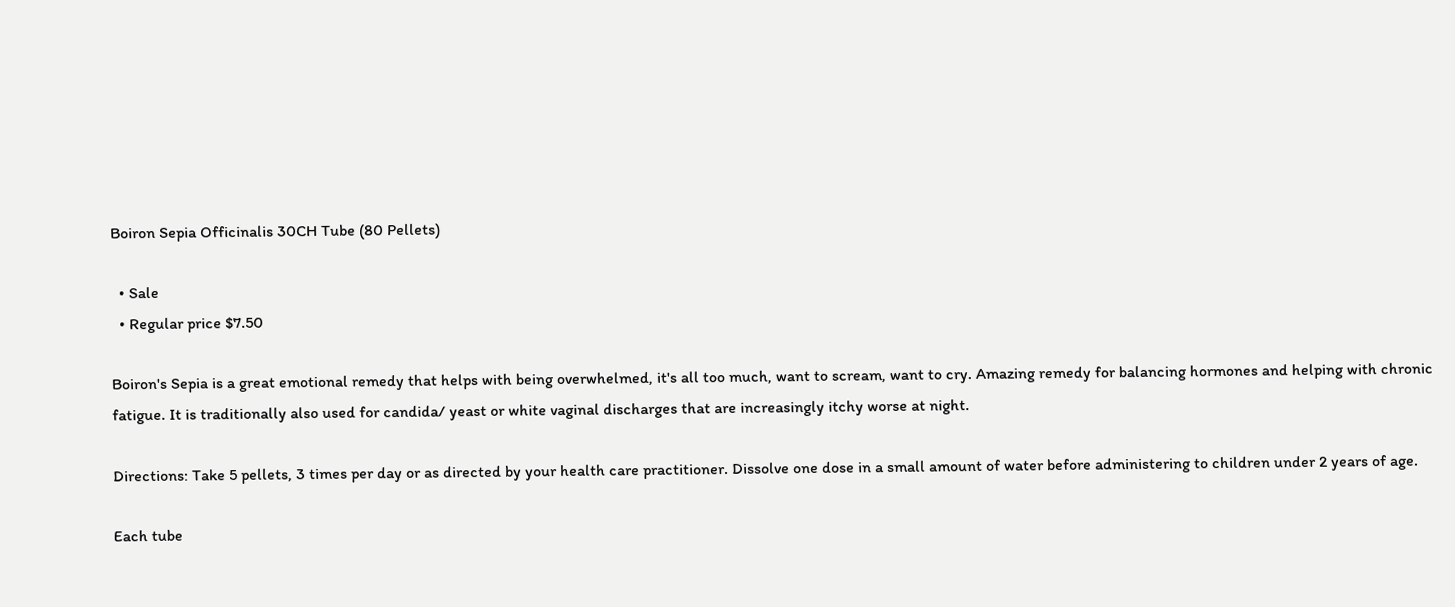Boiron Sepia Officinalis 30CH Tube (80 Pellets)

  • Sale
  • Regular price $7.50

Boiron's Sepia is a great emotional remedy that helps with being overwhelmed, it's all too much, want to scream, want to cry. Amazing remedy for balancing hormones and helping with chronic fatigue. It is traditionally also used for candida/ yeast or white vaginal discharges that are increasingly itchy worse at night.

Directions: Take 5 pellets, 3 times per day or as directed by your health care practitioner. Dissolve one dose in a small amount of water before administering to children under 2 years of age.

Each tube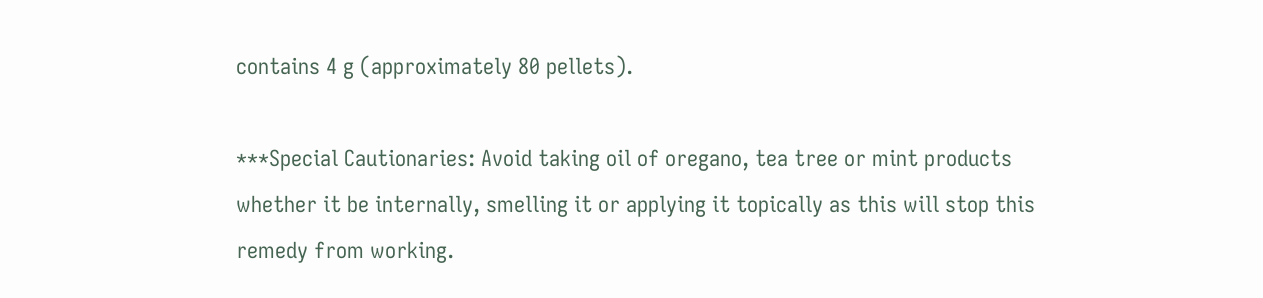contains 4 g (approximately 80 pellets).

***Special Cautionaries: Avoid taking oil of oregano, tea tree or mint products whether it be internally, smelling it or applying it topically as this will stop this remedy from working.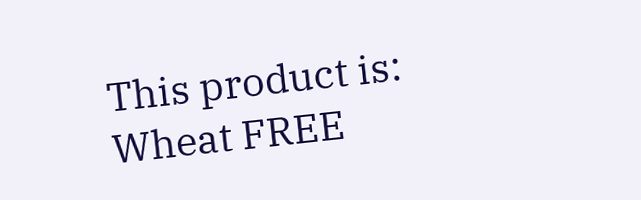This product is:
Wheat FREE